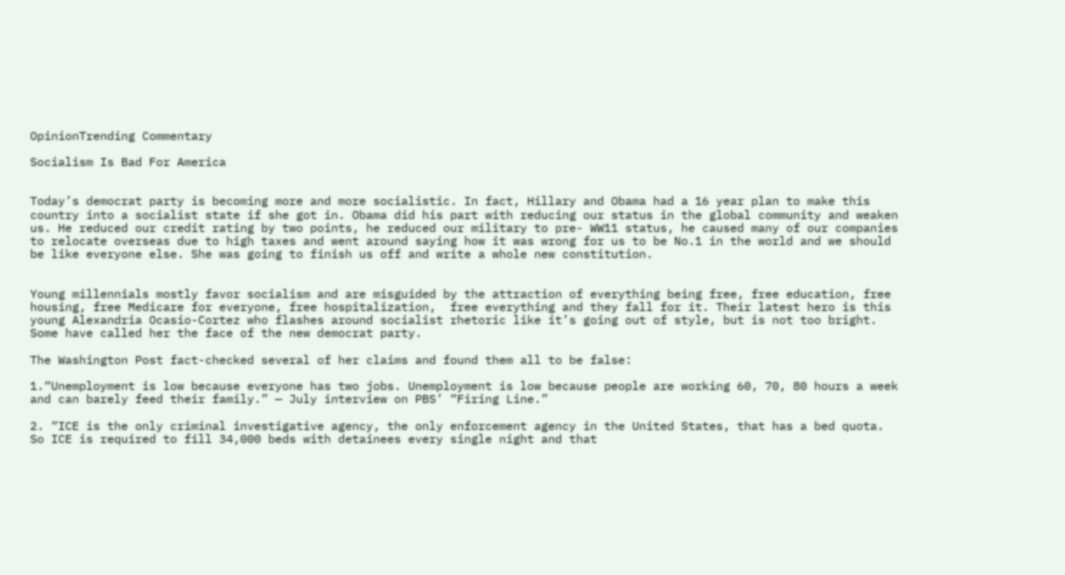OpinionTrending Commentary

Socialism Is Bad For America


Today’s democrat party is becoming more and more socialistic. In fact, Hillary and Obama had a 16 year plan to make this country into a socialist state if she got in. Obama did his part with reducing our status in the global community and weaken us. He reduced our credit rating by two points, he reduced our military to pre- WW11 status, he caused many of our companies to relocate overseas due to high taxes and went around saying how it was wrong for us to be No.1 in the world and we should be like everyone else. She was going to finish us off and write a whole new constitution.


Young millennials mostly favor socialism and are misguided by the attraction of everything being free, free education, free housing, free Medicare for everyone, free hospitalization,  free everything and they fall for it. Their latest hero is this young Alexandria Ocasio-Cortez who flashes around socialist rhetoric like it’s going out of style, but is not too bright. Some have called her the face of the new democrat party.

The Washington Post fact-checked several of her claims and found them all to be false:

1.“Unemployment is low because everyone has two jobs. Unemployment is low because people are working 60, 70, 80 hours a week and can barely feed their family.” — July interview on PBS’ “Firing Line.”

2. “ICE is the only criminal investigative agency, the only enforcement agency in the United States, that has a bed quota. So ICE is required to fill 34,000 beds with detainees every single night and that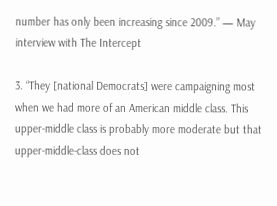number has only been increasing since 2009.” — May interview with The Intercept

3. “They [national Democrats] were campaigning most when we had more of an American middle class. This upper-middle class is probably more moderate but that upper-middle-class does not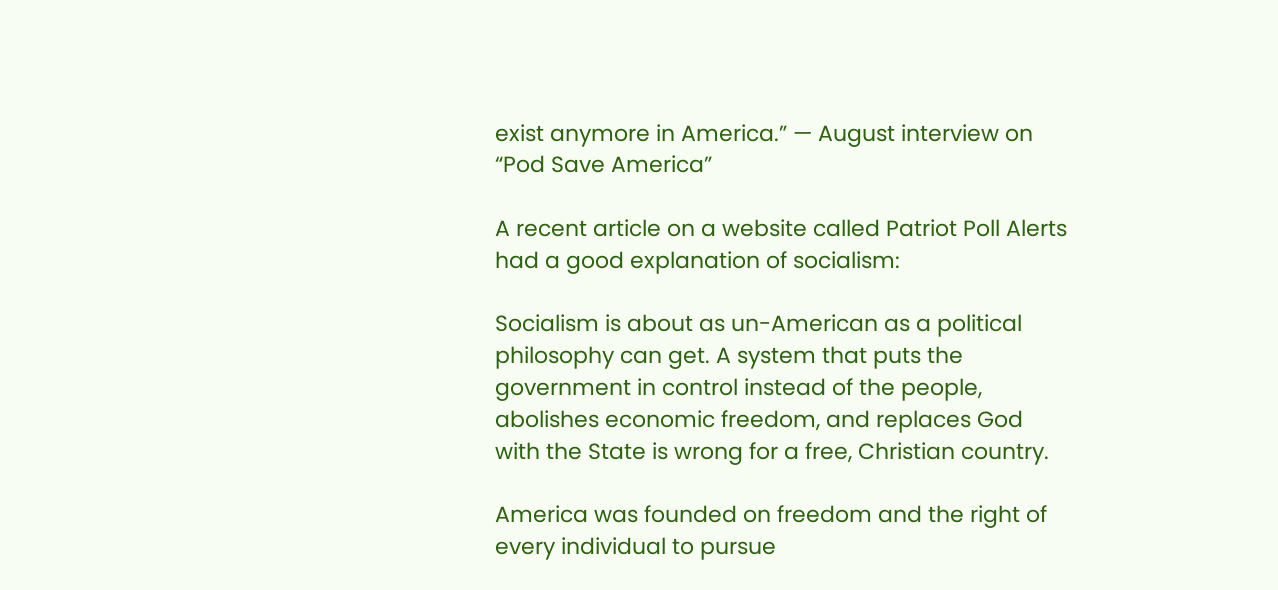exist anymore in America.” — August interview on “Pod Save America”

A recent article on a website called Patriot Poll Alerts had a good explanation of socialism:

Socialism is about as un-American as a political philosophy can get. A system that puts the government in control instead of the people, abolishes economic freedom, and replaces God with the State is wrong for a free, Christian country.

America was founded on freedom and the right of every individual to pursue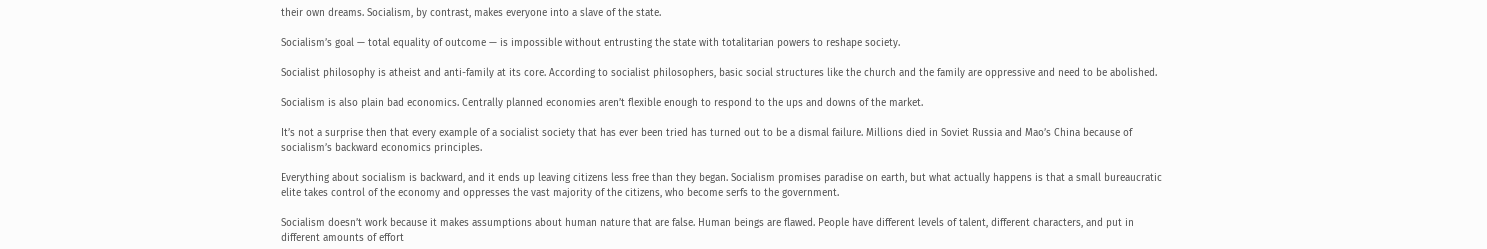their own dreams. Socialism, by contrast, makes everyone into a slave of the state.

Socialism’s goal — total equality of outcome — is impossible without entrusting the state with totalitarian powers to reshape society.

Socialist philosophy is atheist and anti-family at its core. According to socialist philosophers, basic social structures like the church and the family are oppressive and need to be abolished.

Socialism is also plain bad economics. Centrally planned economies aren’t flexible enough to respond to the ups and downs of the market.

It’s not a surprise then that every example of a socialist society that has ever been tried has turned out to be a dismal failure. Millions died in Soviet Russia and Mao’s China because of socialism’s backward economics principles.

Everything about socialism is backward, and it ends up leaving citizens less free than they began. Socialism promises paradise on earth, but what actually happens is that a small bureaucratic elite takes control of the economy and oppresses the vast majority of the citizens, who become serfs to the government.

Socialism doesn’t work because it makes assumptions about human nature that are false. Human beings are flawed. People have different levels of talent, different characters, and put in different amounts of effort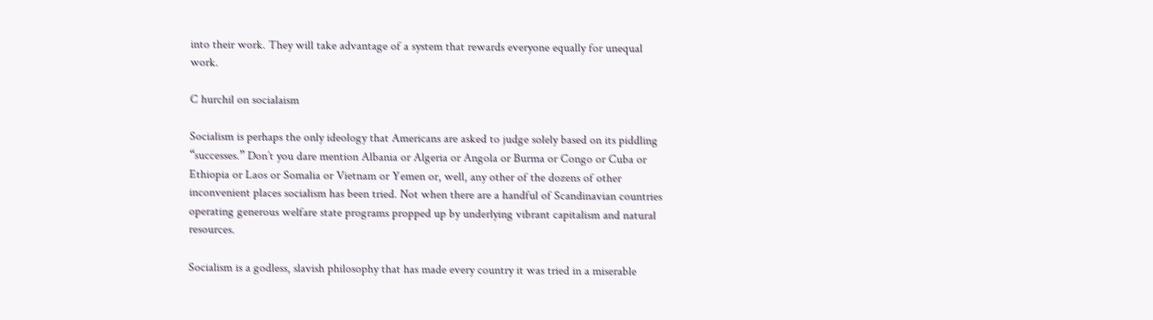into their work. They will take advantage of a system that rewards everyone equally for unequal work.

C hurchil on socialaism

Socialism is perhaps the only ideology that Americans are asked to judge solely based on its piddling “successes.” Don’t you dare mention Albania or Algeria or Angola or Burma or Congo or Cuba or Ethiopia or Laos or Somalia or Vietnam or Yemen or, well, any other of the dozens of other inconvenient places socialism has been tried. Not when there are a handful of Scandinavian countries operating generous welfare state programs propped up by underlying vibrant capitalism and natural resources.

Socialism is a godless, slavish philosophy that has made every country it was tried in a miserable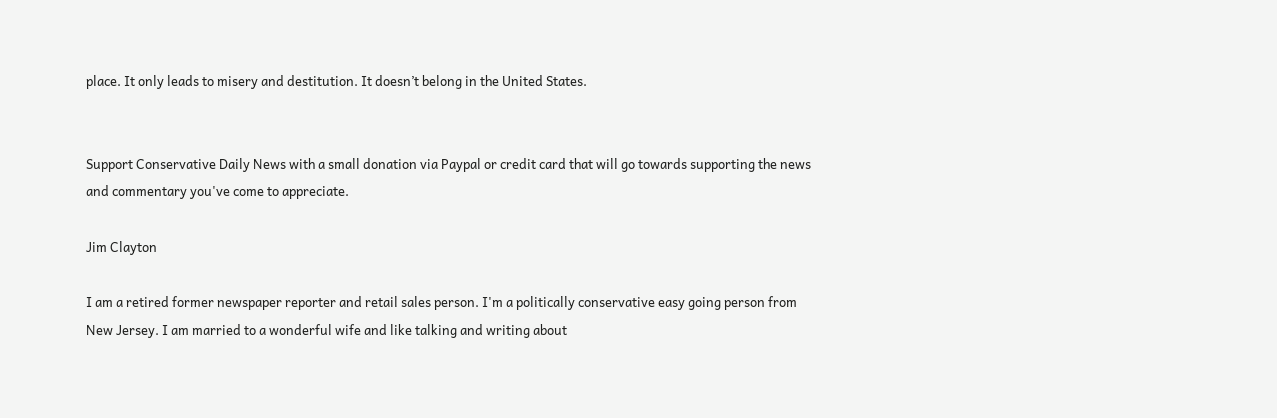place. It only leads to misery and destitution. It doesn’t belong in the United States.


Support Conservative Daily News with a small donation via Paypal or credit card that will go towards supporting the news and commentary you've come to appreciate.

Jim Clayton

I am a retired former newspaper reporter and retail sales person. I'm a politically conservative easy going person from New Jersey. I am married to a wonderful wife and like talking and writing about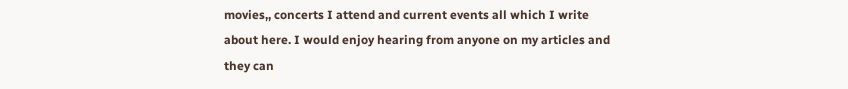movies,, concerts I attend and current events all which I write about here. I would enjoy hearing from anyone on my articles and they can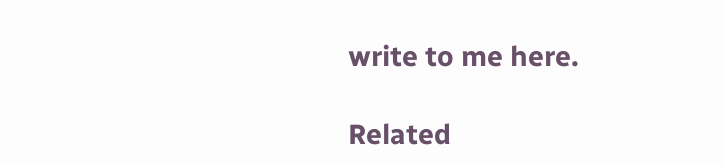write to me here.

Related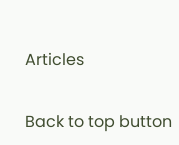Articles

Back to top button